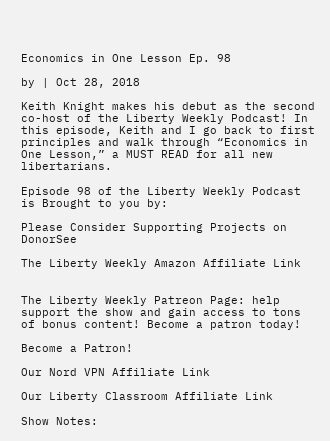Economics in One Lesson Ep. 98

by | Oct 28, 2018

Keith Knight makes his debut as the second co-host of the Liberty Weekly Podcast! In this episode, Keith and I go back to first principles and walk through “Economics in One Lesson,” a MUST READ for all new libertarians.

Episode 98 of the Liberty Weekly Podcast is Brought to you by:

Please Consider Supporting Projects on DonorSee

The Liberty Weekly Amazon Affiliate Link


The Liberty Weekly Patreon Page: help support the show and gain access to tons of bonus content! Become a patron today!

Become a Patron!

Our Nord VPN Affiliate Link

Our Liberty Classroom Affiliate Link

Show Notes: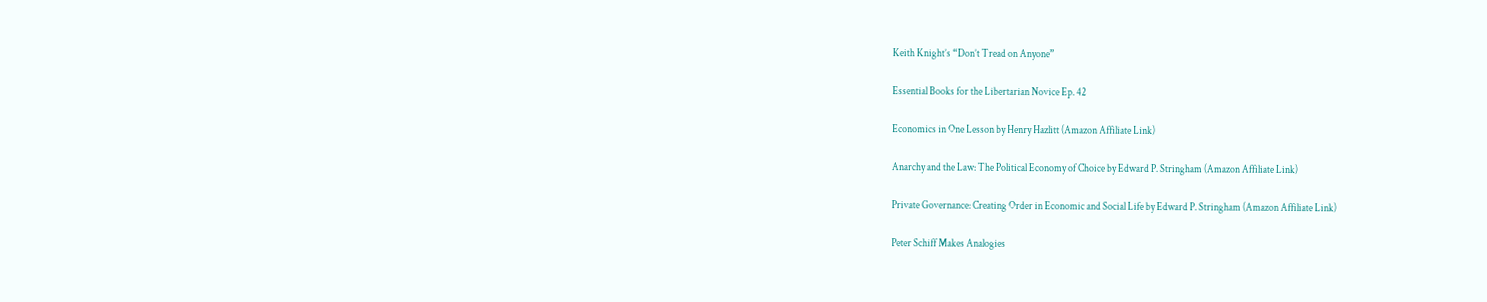Keith Knight’s “Don’t Tread on Anyone”

Essential Books for the Libertarian Novice Ep. 42

Economics in One Lesson by Henry Hazlitt (Amazon Affiliate Link)

Anarchy and the Law: The Political Economy of Choice by Edward P. Stringham (Amazon Affiliate Link)

Private Governance: Creating Order in Economic and Social Life by Edward P. Stringham (Amazon Affiliate Link)

Peter Schiff Makes Analogies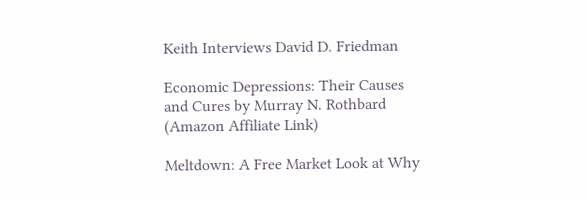Keith Interviews David D. Friedman

Economic Depressions: Their Causes and Cures by Murray N. Rothbard (Amazon Affiliate Link)

Meltdown: A Free Market Look at Why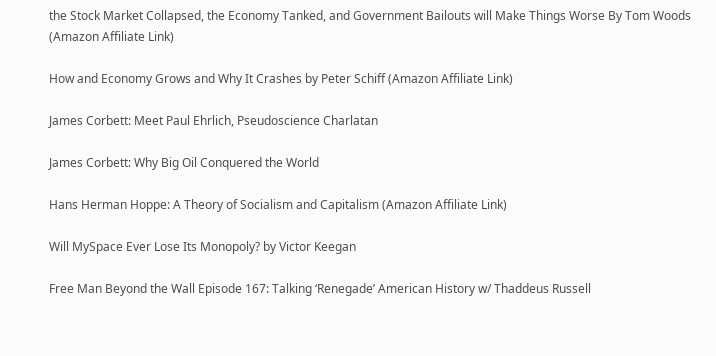the Stock Market Collapsed, the Economy Tanked, and Government Bailouts will Make Things Worse By Tom Woods (Amazon Affiliate Link)

How and Economy Grows and Why It Crashes by Peter Schiff (Amazon Affiliate Link)

James Corbett: Meet Paul Ehrlich, Pseudoscience Charlatan

James Corbett: Why Big Oil Conquered the World

Hans Herman Hoppe: A Theory of Socialism and Capitalism (Amazon Affiliate Link)

Will MySpace Ever Lose Its Monopoly? by Victor Keegan

Free Man Beyond the Wall Episode 167: Talking ‘Renegade’ American History w/ Thaddeus Russell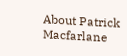About Patrick Macfarlane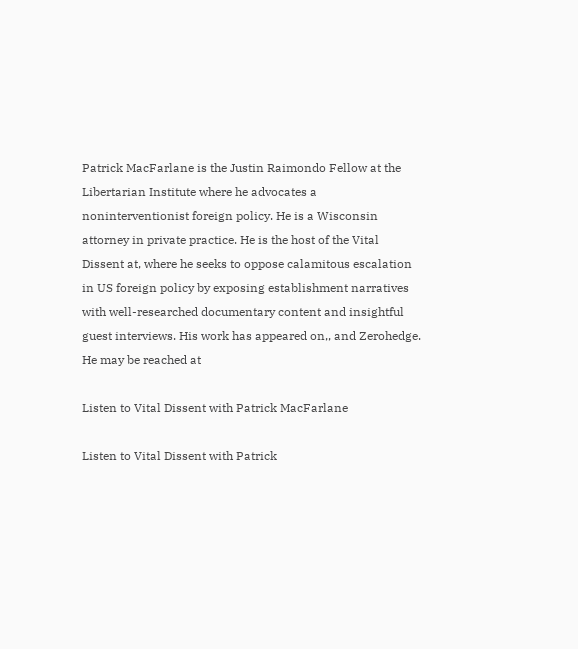Patrick MacFarlane is the Justin Raimondo Fellow at the Libertarian Institute where he advocates a noninterventionist foreign policy. He is a Wisconsin attorney in private practice. He is the host of the Vital Dissent at, where he seeks to oppose calamitous escalation in US foreign policy by exposing establishment narratives with well-researched documentary content and insightful guest interviews. His work has appeared on,, and Zerohedge. He may be reached at

Listen to Vital Dissent with Patrick MacFarlane

Listen to Vital Dissent with Patrick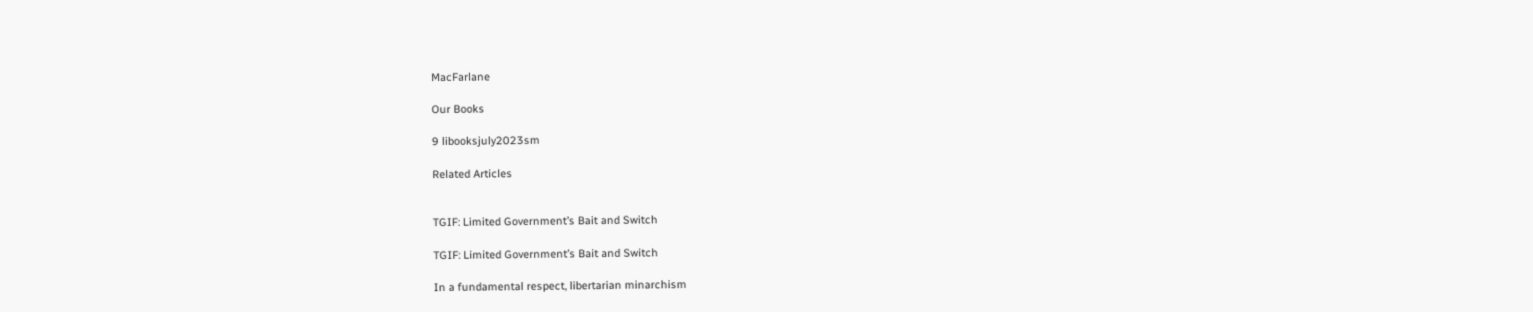MacFarlane

Our Books

9 libooksjuly2023sm

Related Articles


TGIF: Limited Government’s Bait and Switch

TGIF: Limited Government’s Bait and Switch

In a fundamental respect, libertarian minarchism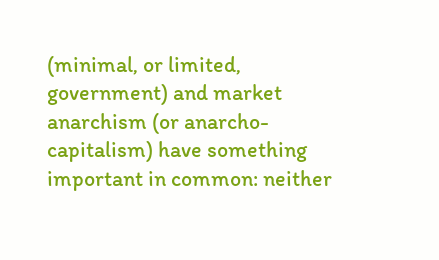(minimal, or limited, government) and market anarchism (or anarcho-capitalism) have something important in common: neither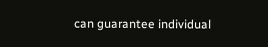can guarantee individual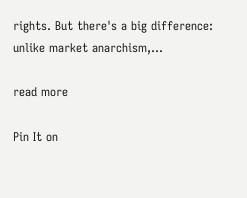rights. But there's a big difference: unlike market anarchism,...

read more

Pin It on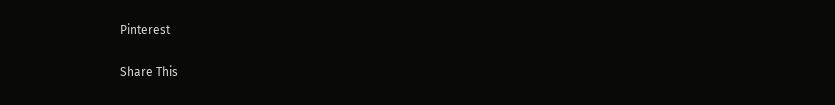Pinterest

Share This